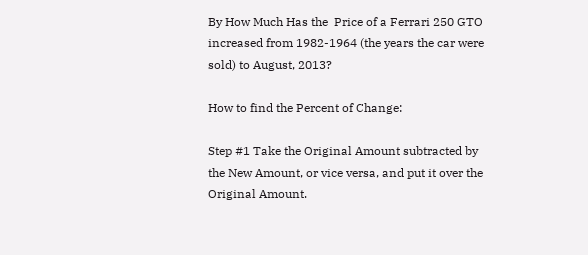By How Much Has the  Price of a Ferrari 250 GTO increased from 1982-1964 (the years the car were sold) to August, 2013?

How to find the Percent of Change:

Step #1 Take the Original Amount subtracted by the New Amount, or vice versa, and put it over the Original Amount.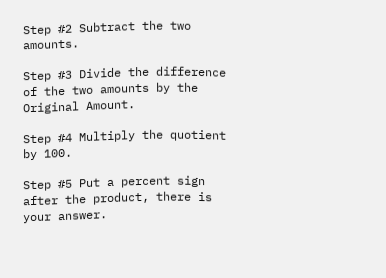Step #2 Subtract the two amounts.

Step #3 Divide the difference of the two amounts by the Original Amount.

Step #4 Multiply the quotient by 100.

Step #5 Put a percent sign after the product, there is your answer.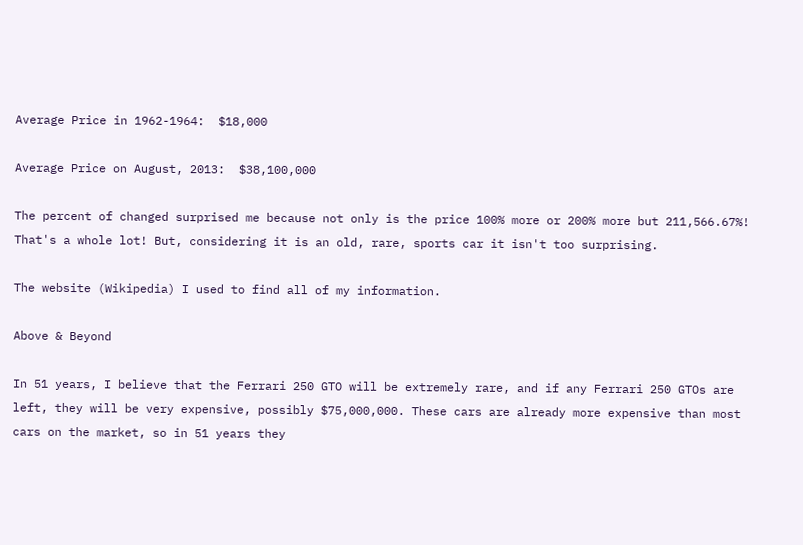Average Price in 1962-1964:  $18,000

Average Price on August, 2013:  $38,100,000

The percent of changed surprised me because not only is the price 100% more or 200% more but 211,566.67%! That's a whole lot! But, considering it is an old, rare, sports car it isn't too surprising.

The website (Wikipedia) I used to find all of my information.

Above & Beyond

In 51 years, I believe that the Ferrari 250 GTO will be extremely rare, and if any Ferrari 250 GTOs are left, they will be very expensive, possibly $75,000,000. These cars are already more expensive than most cars on the market, so in 51 years they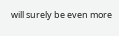will surely be even more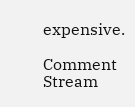expensive.

Comment Stream